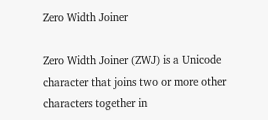Zero Width Joiner

Zero Width Joiner (ZWJ) is a Unicode character that joins two or more other characters together in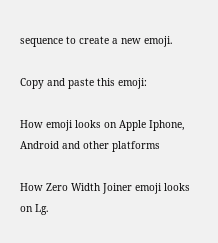sequence to create a new emoji.

Copy and paste this emoji:

How emoji looks on Apple Iphone, Android and other platforms

How Zero Width Joiner emoji looks on Lg.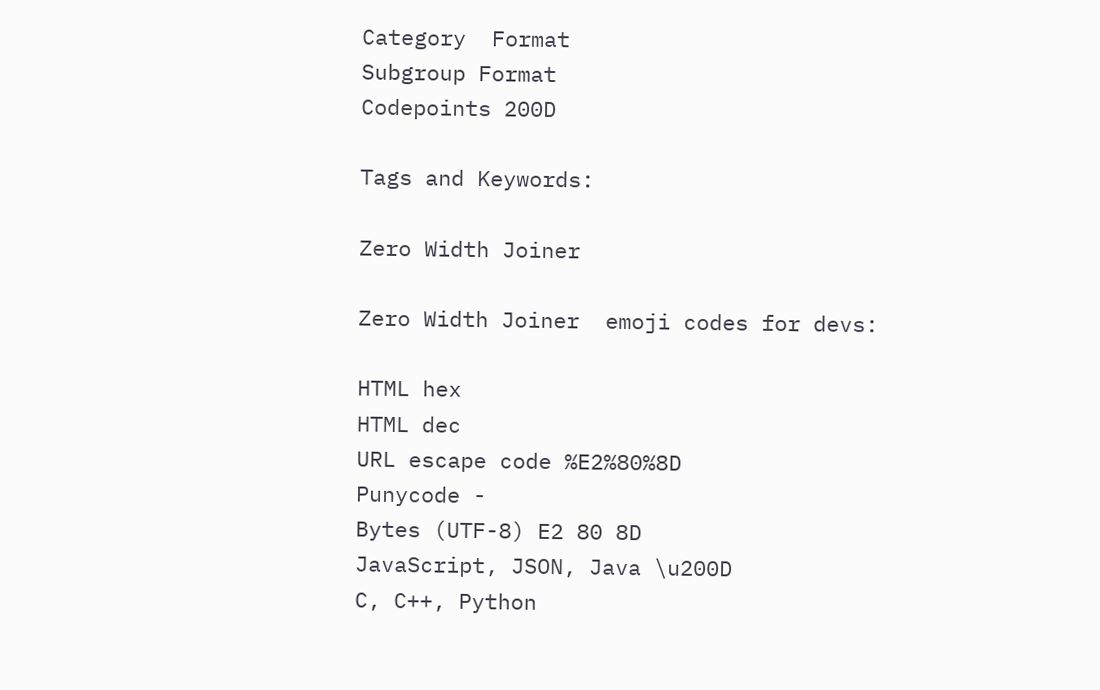Category  Format
Subgroup Format
Codepoints 200D

Tags and Keywords:

Zero Width Joiner

Zero Width Joiner  emoji codes for devs:

HTML hex
HTML dec
URL escape code %E2%80%8D
Punycode -
Bytes (UTF-8) E2 80 8D
JavaScript, JSON, Java \u200D
C, C++, Python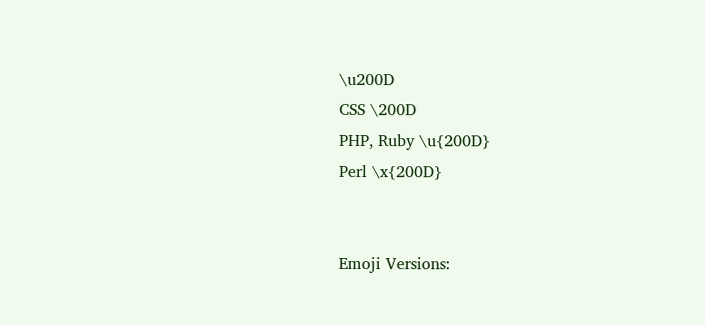\u200D
CSS \200D
PHP, Ruby \u{200D}
Perl \x{200D}


Emoji Versions: